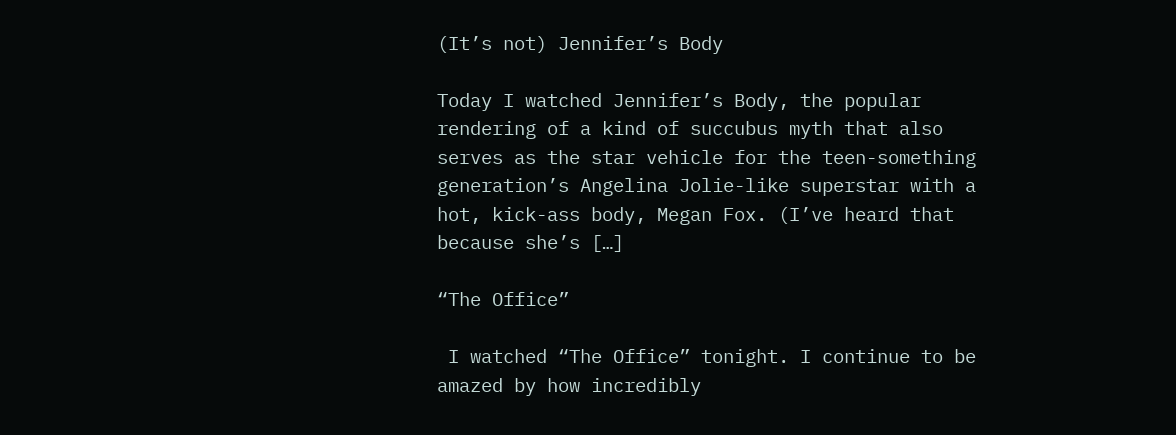(It’s not) Jennifer’s Body

Today I watched Jennifer’s Body, the popular rendering of a kind of succubus myth that also serves as the star vehicle for the teen-something generation’s Angelina Jolie-like superstar with a hot, kick-ass body, Megan Fox. (I’ve heard that because she’s […]

“The Office”

 I watched “The Office” tonight. I continue to be amazed by how incredibly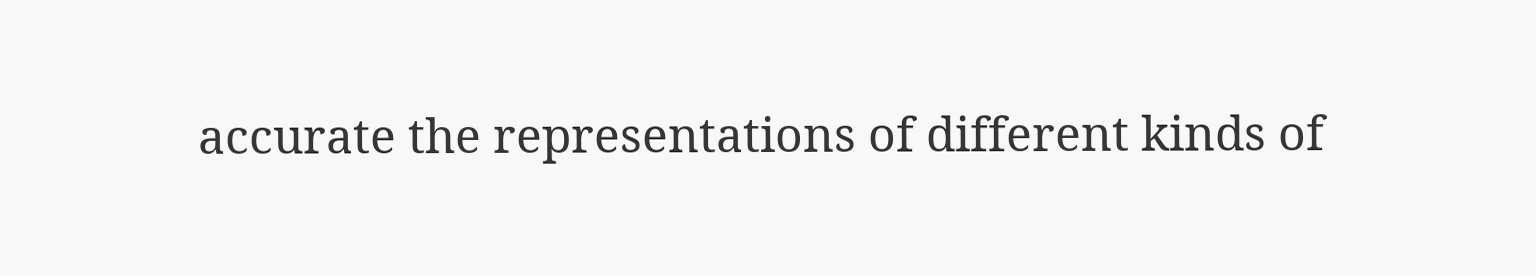accurate the representations of different kinds of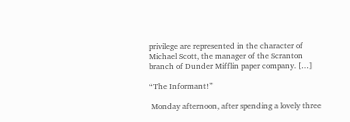privilege are represented in the character of Michael Scott, the manager of the Scranton branch of Dunder Mifflin paper company. […]

“The Informant!”

 Monday afternoon, after spending a lovely three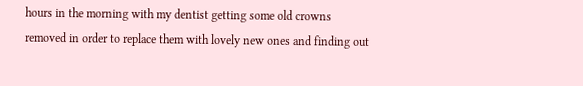hours in the morning with my dentist getting some old crowns removed in order to replace them with lovely new ones and finding out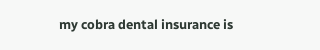my cobra dental insurance is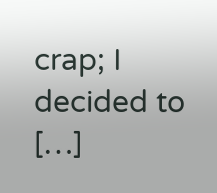crap; I decided to […]